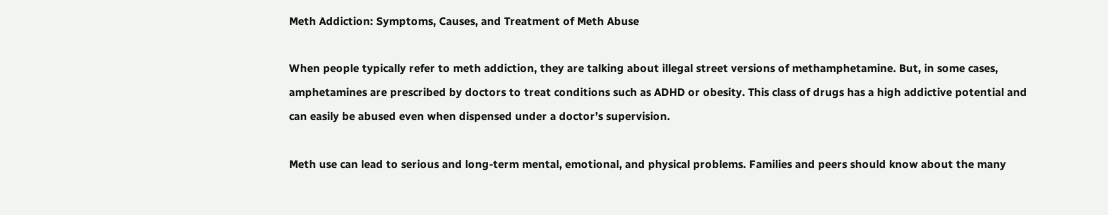Meth Addiction: Symptoms, Causes, and Treatment of Meth Abuse

When people typically refer to meth addiction, they are talking about illegal street versions of methamphetamine. But, in some cases, amphetamines are prescribed by doctors to treat conditions such as ADHD or obesity. This class of drugs has a high addictive potential and can easily be abused even when dispensed under a doctor’s supervision.

Meth use can lead to serious and long-term mental, emotional, and physical problems. Families and peers should know about the many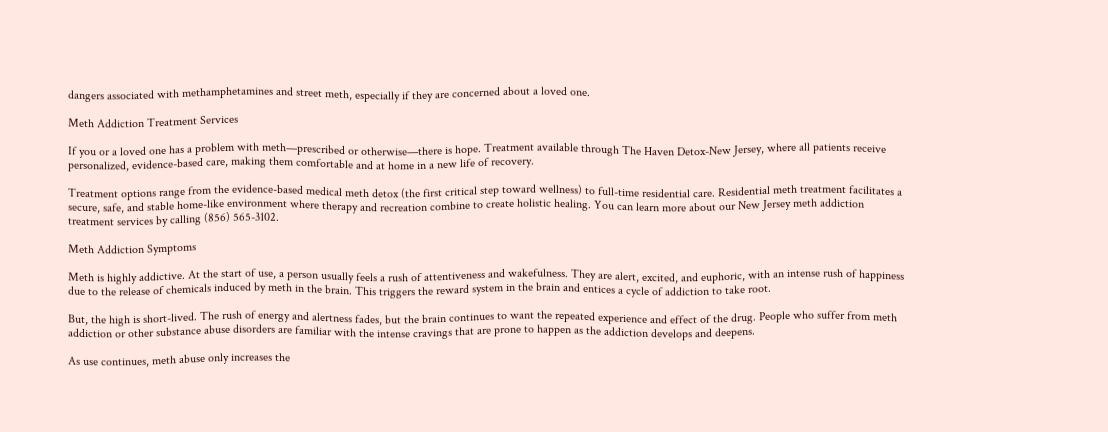dangers associated with methamphetamines and street meth, especially if they are concerned about a loved one.

Meth Addiction Treatment Services

If you or a loved one has a problem with meth—prescribed or otherwise—there is hope. Treatment available through The Haven Detox-New Jersey, where all patients receive personalized, evidence-based care, making them comfortable and at home in a new life of recovery.

Treatment options range from the evidence-based medical meth detox (the first critical step toward wellness) to full-time residential care. Residential meth treatment facilitates a secure, safe, and stable home-like environment where therapy and recreation combine to create holistic healing. You can learn more about our New Jersey meth addiction treatment services by calling (856) 565-3102.

Meth Addiction Symptoms

Meth is highly addictive. At the start of use, a person usually feels a rush of attentiveness and wakefulness. They are alert, excited, and euphoric, with an intense rush of happiness due to the release of chemicals induced by meth in the brain. This triggers the reward system in the brain and entices a cycle of addiction to take root.

But, the high is short-lived. The rush of energy and alertness fades, but the brain continues to want the repeated experience and effect of the drug. People who suffer from meth addiction or other substance abuse disorders are familiar with the intense cravings that are prone to happen as the addiction develops and deepens.

As use continues, meth abuse only increases the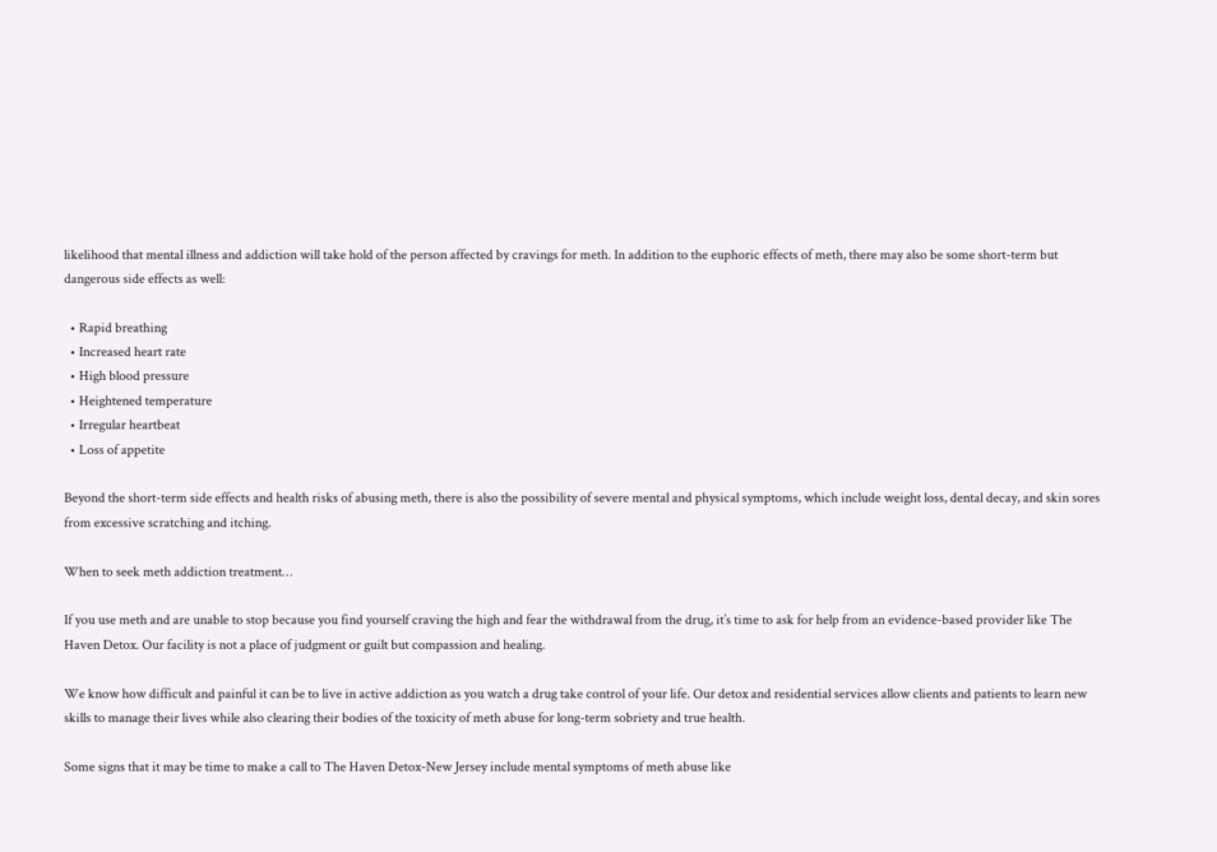likelihood that mental illness and addiction will take hold of the person affected by cravings for meth. In addition to the euphoric effects of meth, there may also be some short-term but dangerous side effects as well:

  • Rapid breathing
  • Increased heart rate
  • High blood pressure
  • Heightened temperature
  • Irregular heartbeat
  • Loss of appetite

Beyond the short-term side effects and health risks of abusing meth, there is also the possibility of severe mental and physical symptoms, which include weight loss, dental decay, and skin sores from excessive scratching and itching.

When to seek meth addiction treatment…

If you use meth and are unable to stop because you find yourself craving the high and fear the withdrawal from the drug, it’s time to ask for help from an evidence-based provider like The Haven Detox. Our facility is not a place of judgment or guilt but compassion and healing.

We know how difficult and painful it can be to live in active addiction as you watch a drug take control of your life. Our detox and residential services allow clients and patients to learn new skills to manage their lives while also clearing their bodies of the toxicity of meth abuse for long-term sobriety and true health.

Some signs that it may be time to make a call to The Haven Detox-New Jersey include mental symptoms of meth abuse like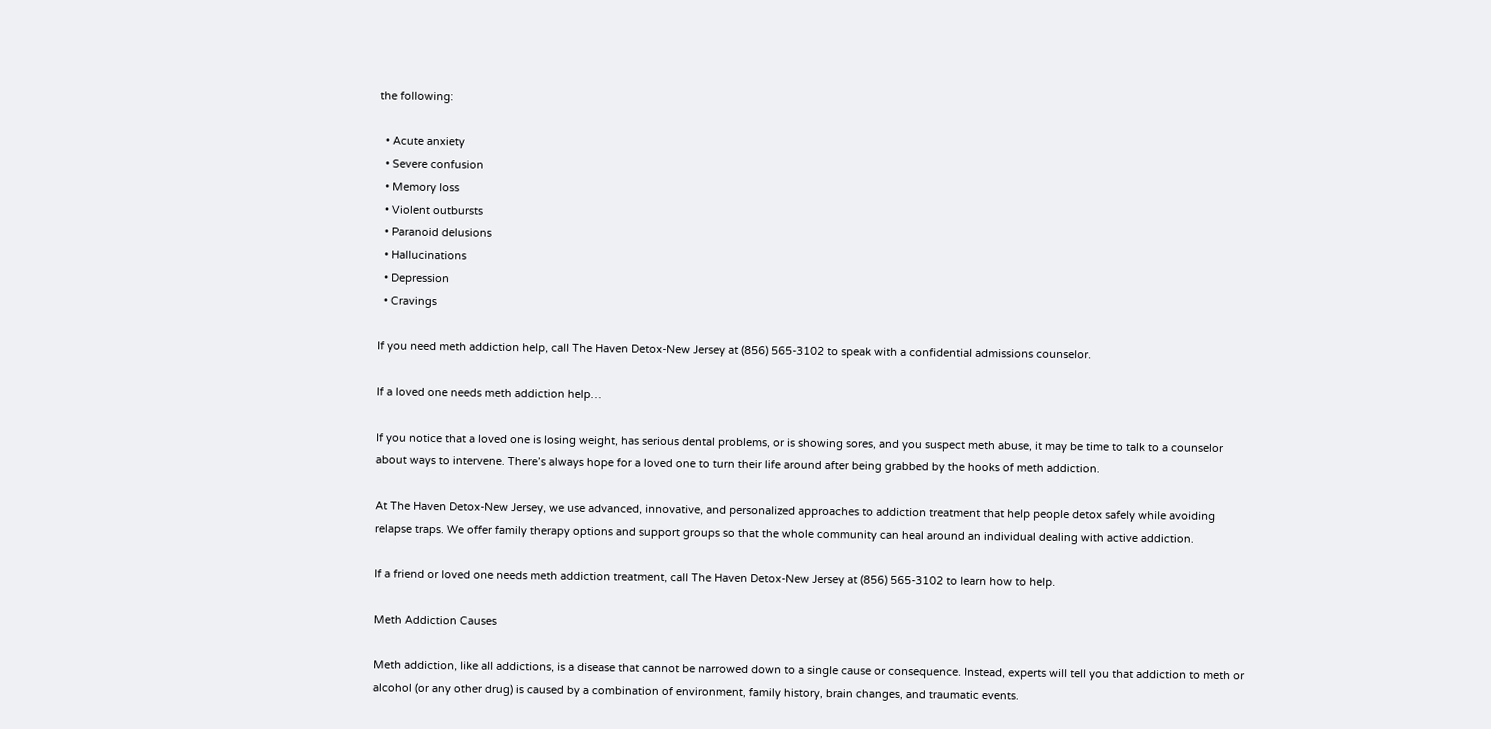the following:

  • Acute anxiety
  • Severe confusion
  • Memory loss
  • Violent outbursts
  • Paranoid delusions
  • Hallucinations
  • Depression
  • Cravings

If you need meth addiction help, call The Haven Detox-New Jersey at (856) 565-3102 to speak with a confidential admissions counselor.

If a loved one needs meth addiction help…

If you notice that a loved one is losing weight, has serious dental problems, or is showing sores, and you suspect meth abuse, it may be time to talk to a counselor about ways to intervene. There’s always hope for a loved one to turn their life around after being grabbed by the hooks of meth addiction.

At The Haven Detox-New Jersey, we use advanced, innovative, and personalized approaches to addiction treatment that help people detox safely while avoiding relapse traps. We offer family therapy options and support groups so that the whole community can heal around an individual dealing with active addiction.

If a friend or loved one needs meth addiction treatment, call The Haven Detox-New Jersey at (856) 565-3102 to learn how to help.

Meth Addiction Causes

Meth addiction, like all addictions, is a disease that cannot be narrowed down to a single cause or consequence. Instead, experts will tell you that addiction to meth or alcohol (or any other drug) is caused by a combination of environment, family history, brain changes, and traumatic events.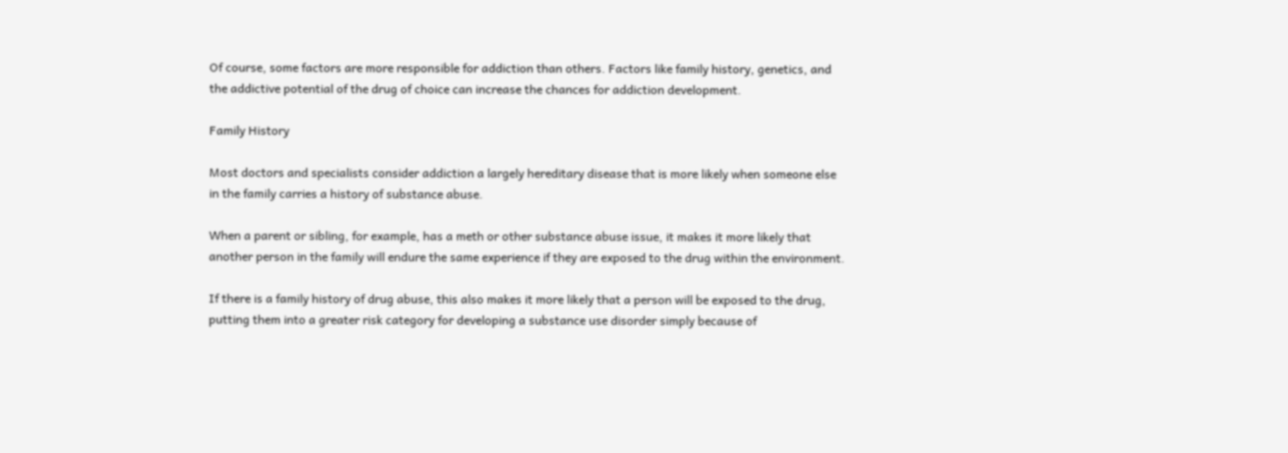Of course, some factors are more responsible for addiction than others. Factors like family history, genetics, and the addictive potential of the drug of choice can increase the chances for addiction development.

Family History

Most doctors and specialists consider addiction a largely hereditary disease that is more likely when someone else in the family carries a history of substance abuse.

When a parent or sibling, for example, has a meth or other substance abuse issue, it makes it more likely that another person in the family will endure the same experience if they are exposed to the drug within the environment.

If there is a family history of drug abuse, this also makes it more likely that a person will be exposed to the drug, putting them into a greater risk category for developing a substance use disorder simply because of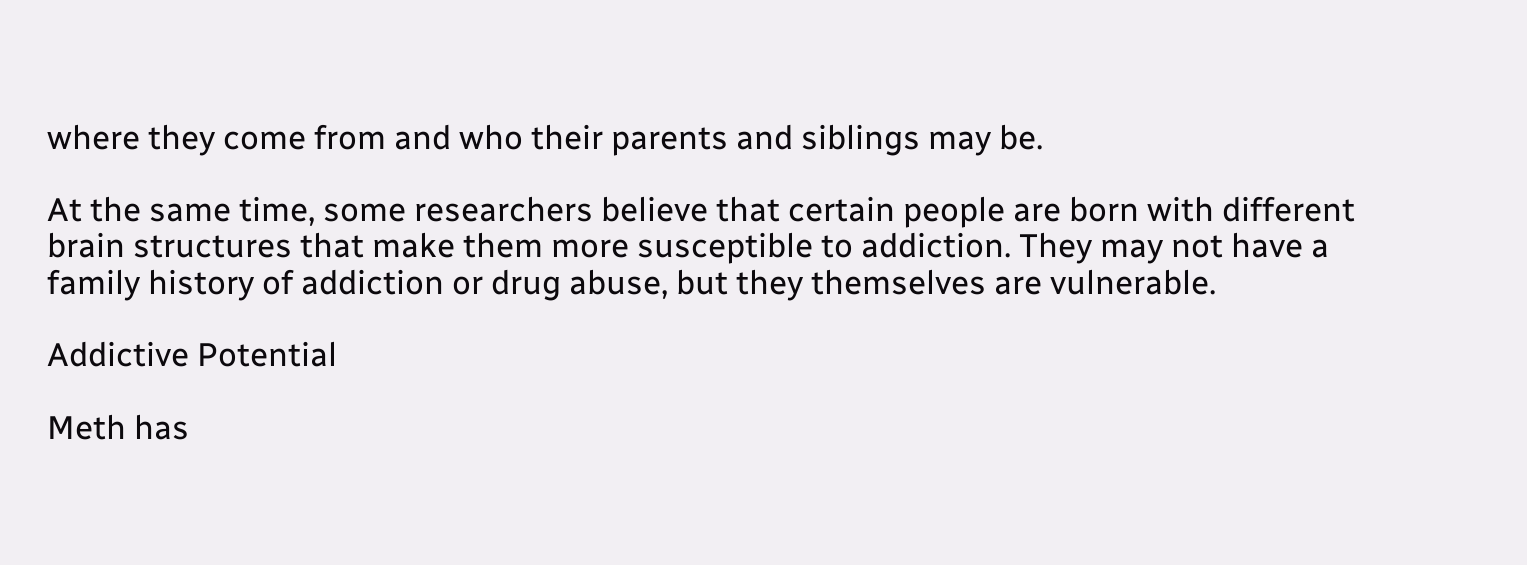where they come from and who their parents and siblings may be.

At the same time, some researchers believe that certain people are born with different brain structures that make them more susceptible to addiction. They may not have a family history of addiction or drug abuse, but they themselves are vulnerable.

Addictive Potential

Meth has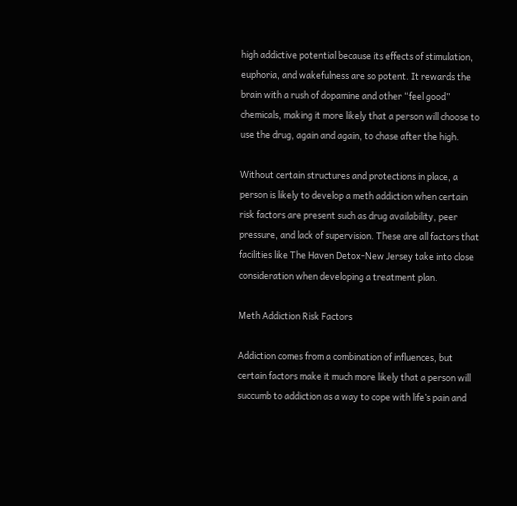high addictive potential because its effects of stimulation, euphoria, and wakefulness are so potent. It rewards the brain with a rush of dopamine and other “feel good” chemicals, making it more likely that a person will choose to use the drug, again and again, to chase after the high.

Without certain structures and protections in place, a person is likely to develop a meth addiction when certain risk factors are present such as drug availability, peer pressure, and lack of supervision. These are all factors that facilities like The Haven Detox-New Jersey take into close consideration when developing a treatment plan.

Meth Addiction Risk Factors

Addiction comes from a combination of influences, but certain factors make it much more likely that a person will succumb to addiction as a way to cope with life’s pain and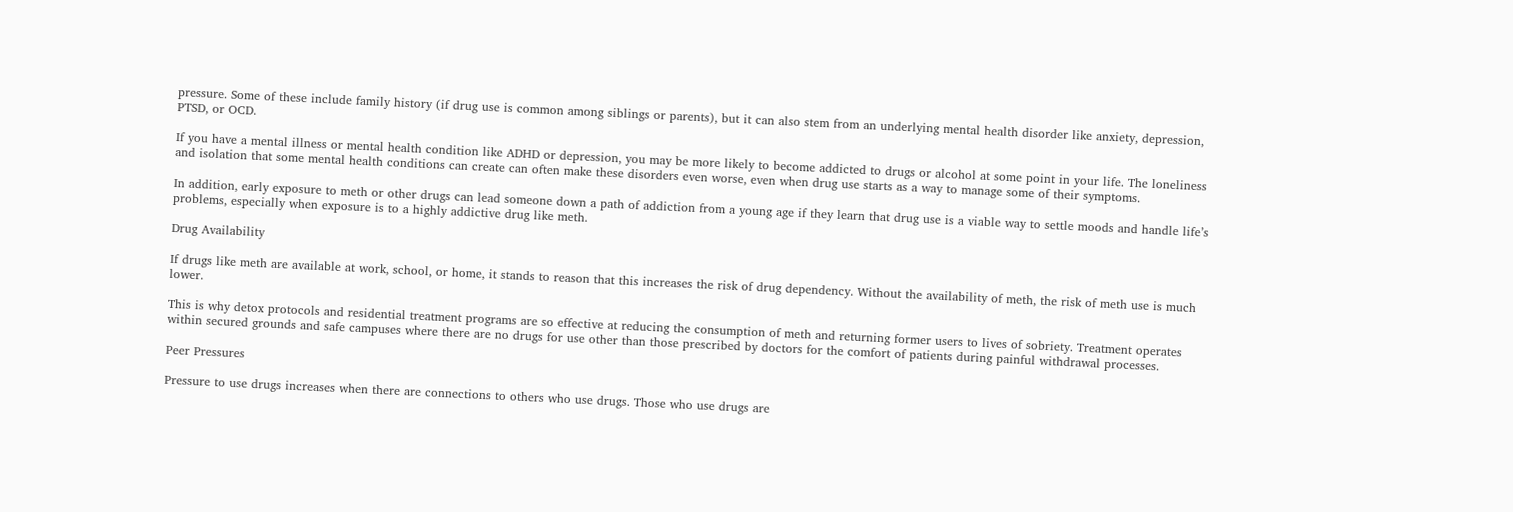pressure. Some of these include family history (if drug use is common among siblings or parents), but it can also stem from an underlying mental health disorder like anxiety, depression, PTSD, or OCD.

If you have a mental illness or mental health condition like ADHD or depression, you may be more likely to become addicted to drugs or alcohol at some point in your life. The loneliness and isolation that some mental health conditions can create can often make these disorders even worse, even when drug use starts as a way to manage some of their symptoms.

In addition, early exposure to meth or other drugs can lead someone down a path of addiction from a young age if they learn that drug use is a viable way to settle moods and handle life’s problems, especially when exposure is to a highly addictive drug like meth.

Drug Availability

If drugs like meth are available at work, school, or home, it stands to reason that this increases the risk of drug dependency. Without the availability of meth, the risk of meth use is much lower.

This is why detox protocols and residential treatment programs are so effective at reducing the consumption of meth and returning former users to lives of sobriety. Treatment operates within secured grounds and safe campuses where there are no drugs for use other than those prescribed by doctors for the comfort of patients during painful withdrawal processes.

Peer Pressures

Pressure to use drugs increases when there are connections to others who use drugs. Those who use drugs are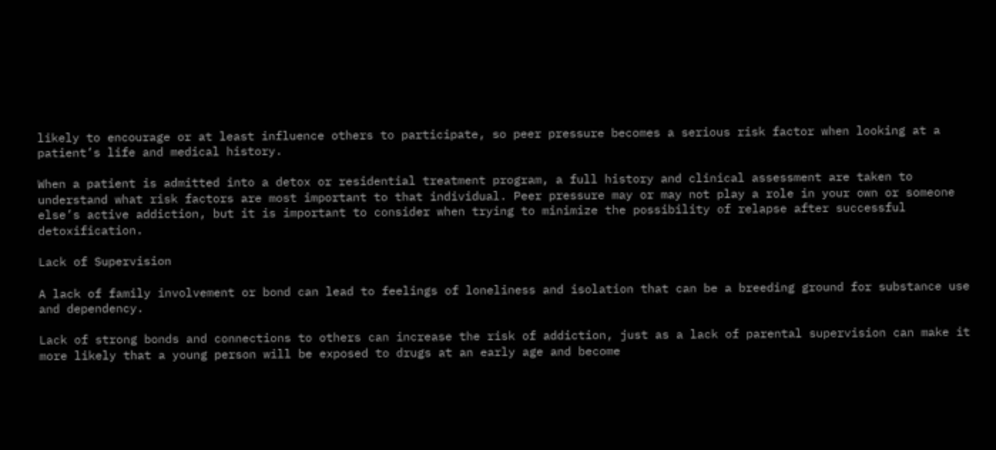likely to encourage or at least influence others to participate, so peer pressure becomes a serious risk factor when looking at a patient’s life and medical history.

When a patient is admitted into a detox or residential treatment program, a full history and clinical assessment are taken to understand what risk factors are most important to that individual. Peer pressure may or may not play a role in your own or someone else’s active addiction, but it is important to consider when trying to minimize the possibility of relapse after successful detoxification.

Lack of Supervision

A lack of family involvement or bond can lead to feelings of loneliness and isolation that can be a breeding ground for substance use and dependency.

Lack of strong bonds and connections to others can increase the risk of addiction, just as a lack of parental supervision can make it more likely that a young person will be exposed to drugs at an early age and become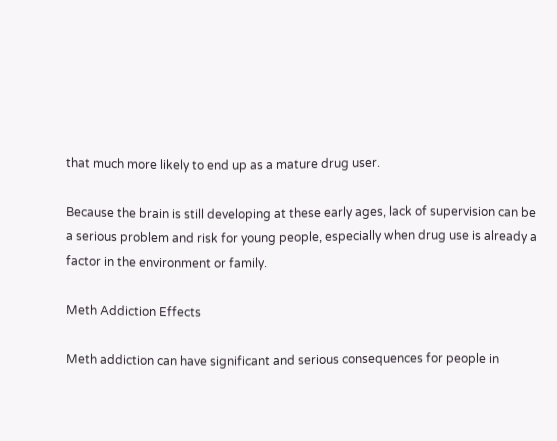that much more likely to end up as a mature drug user.

Because the brain is still developing at these early ages, lack of supervision can be a serious problem and risk for young people, especially when drug use is already a factor in the environment or family.

Meth Addiction Effects

Meth addiction can have significant and serious consequences for people in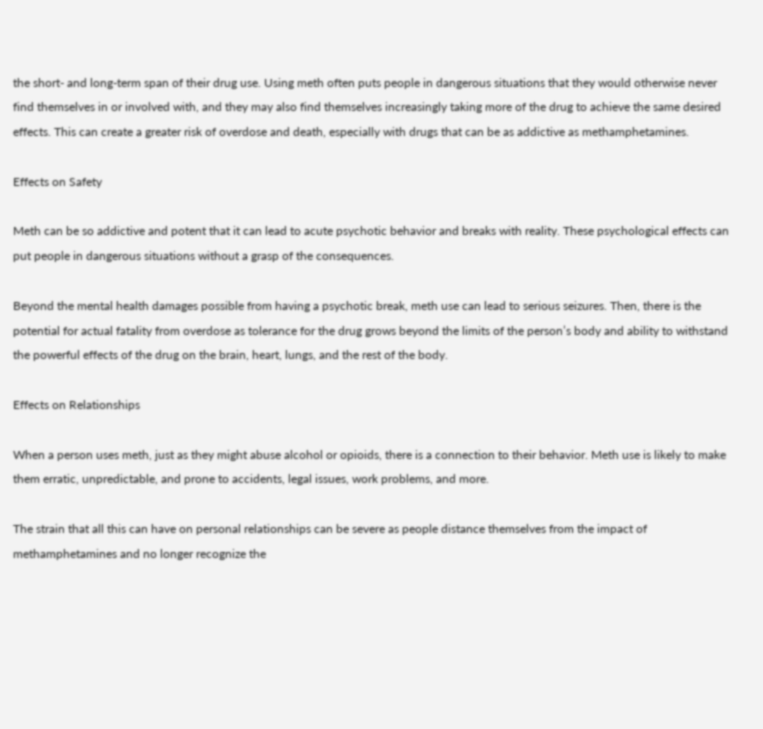the short- and long-term span of their drug use. Using meth often puts people in dangerous situations that they would otherwise never find themselves in or involved with, and they may also find themselves increasingly taking more of the drug to achieve the same desired effects. This can create a greater risk of overdose and death, especially with drugs that can be as addictive as methamphetamines.

Effects on Safety

Meth can be so addictive and potent that it can lead to acute psychotic behavior and breaks with reality. These psychological effects can put people in dangerous situations without a grasp of the consequences.

Beyond the mental health damages possible from having a psychotic break, meth use can lead to serious seizures. Then, there is the potential for actual fatality from overdose as tolerance for the drug grows beyond the limits of the person’s body and ability to withstand the powerful effects of the drug on the brain, heart, lungs, and the rest of the body.

Effects on Relationships

When a person uses meth, just as they might abuse alcohol or opioids, there is a connection to their behavior. Meth use is likely to make them erratic, unpredictable, and prone to accidents, legal issues, work problems, and more.

The strain that all this can have on personal relationships can be severe as people distance themselves from the impact of methamphetamines and no longer recognize the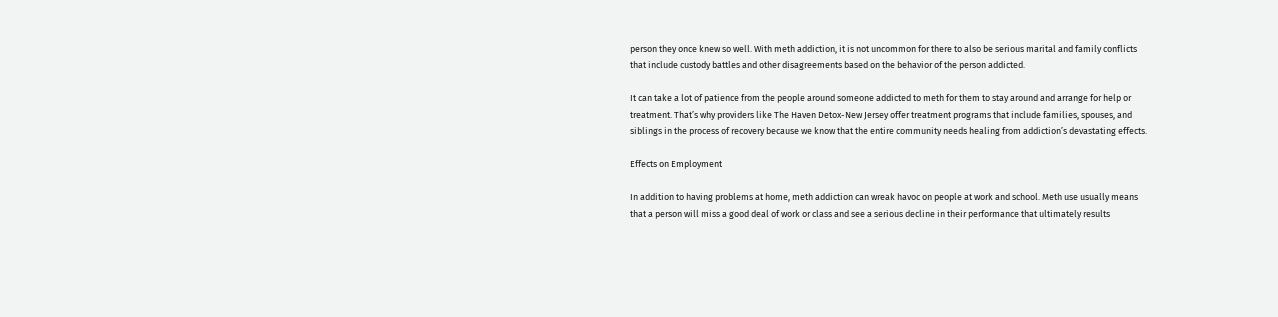person they once knew so well. With meth addiction, it is not uncommon for there to also be serious marital and family conflicts that include custody battles and other disagreements based on the behavior of the person addicted.

It can take a lot of patience from the people around someone addicted to meth for them to stay around and arrange for help or treatment. That’s why providers like The Haven Detox-New Jersey offer treatment programs that include families, spouses, and siblings in the process of recovery because we know that the entire community needs healing from addiction’s devastating effects.

Effects on Employment

In addition to having problems at home, meth addiction can wreak havoc on people at work and school. Meth use usually means that a person will miss a good deal of work or class and see a serious decline in their performance that ultimately results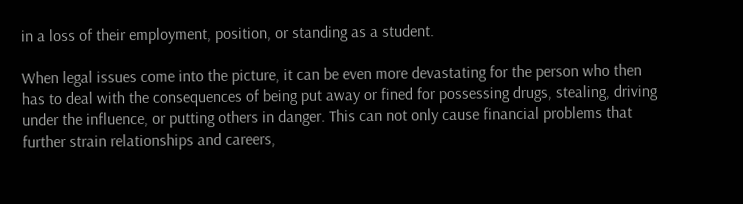in a loss of their employment, position, or standing as a student.

When legal issues come into the picture, it can be even more devastating for the person who then has to deal with the consequences of being put away or fined for possessing drugs, stealing, driving under the influence, or putting others in danger. This can not only cause financial problems that further strain relationships and careers,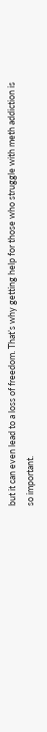but it can even lead to a loss of freedom. That’s why getting help for those who struggle with meth addiction is so important.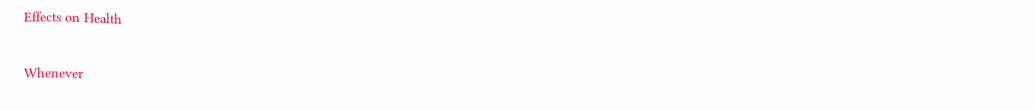Effects on Health

Whenever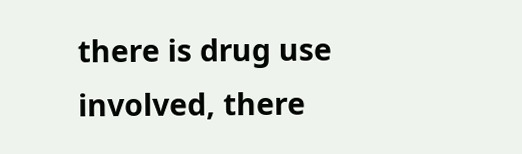there is drug use involved, there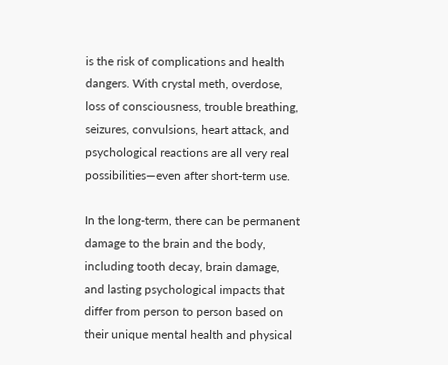is the risk of complications and health dangers. With crystal meth, overdose, loss of consciousness, trouble breathing, seizures, convulsions, heart attack, and psychological reactions are all very real possibilities—even after short-term use.

In the long-term, there can be permanent damage to the brain and the body, including tooth decay, brain damage, and lasting psychological impacts that differ from person to person based on their unique mental health and physical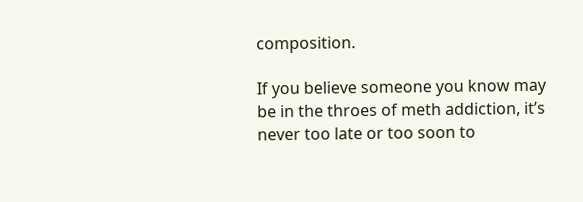composition.

If you believe someone you know may be in the throes of meth addiction, it’s never too late or too soon to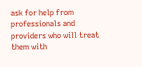ask for help from professionals and providers who will treat them with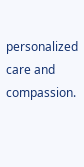personalized care and compassion.